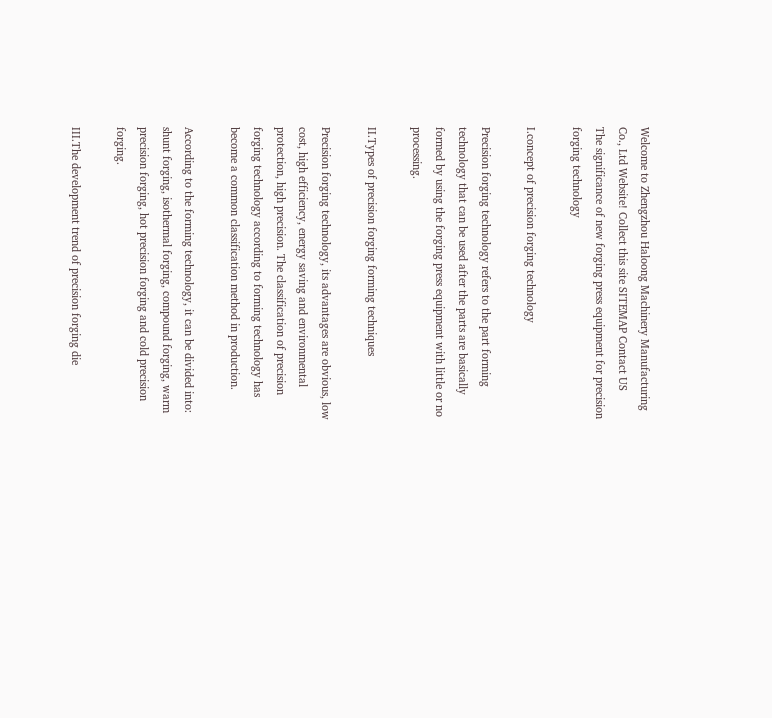Welcome to Zhengzhou Haloong Machinery Manufacturing Co., Ltd Website! Collect this site SITEMAP Contact US
The significance of new forging press equipment for precision forging technology

I.concept of precision forging technology

Precision forging technology refers to the part forming technology that can be used after the parts are basically formed by using the forging press equipment with little or no processing.

II.Types of precision forging forming techniques

Precision forging technology, its advantages are obvious, low cost, high efficiency, energy saving and environmental protection, high precision. The classification of precision forging technology according to forming technology has become a common classification method in production.

According to the forming technology, it can be divided into: shunt forging, isothermal forging, compound forging, warm precision forging, hot precision forging and cold precision forging.

III.The development trend of precision forging die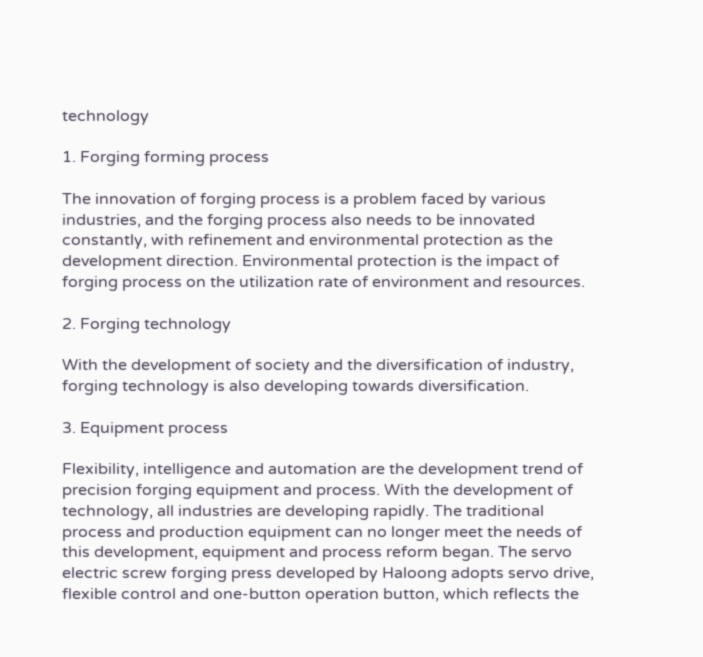technology

1. Forging forming process

The innovation of forging process is a problem faced by various industries, and the forging process also needs to be innovated constantly, with refinement and environmental protection as the development direction. Environmental protection is the impact of forging process on the utilization rate of environment and resources.

2. Forging technology

With the development of society and the diversification of industry, forging technology is also developing towards diversification.

3. Equipment process

Flexibility, intelligence and automation are the development trend of precision forging equipment and process. With the development of technology, all industries are developing rapidly. The traditional process and production equipment can no longer meet the needs of this development, equipment and process reform began. The servo electric screw forging press developed by Haloong adopts servo drive, flexible control and one-button operation button, which reflects the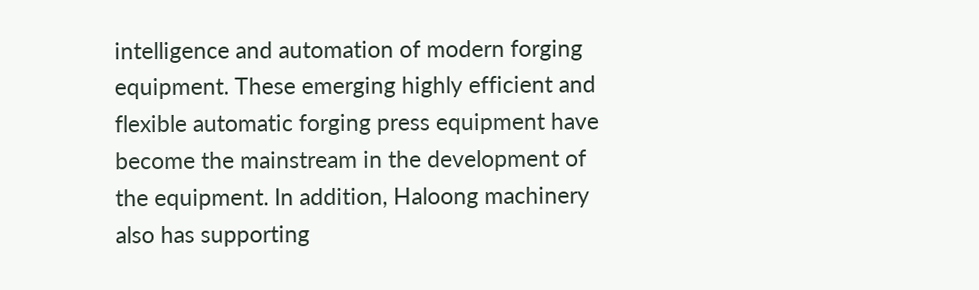intelligence and automation of modern forging equipment. These emerging highly efficient and flexible automatic forging press equipment have become the mainstream in the development of the equipment. In addition, Haloong machinery also has supporting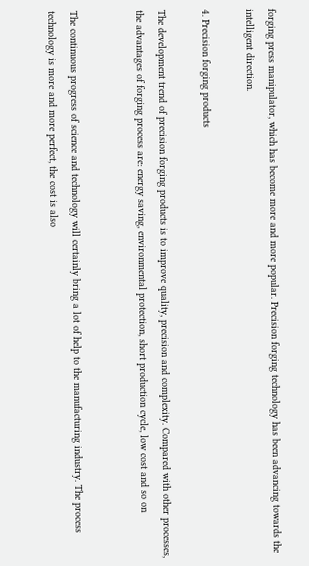forging press manipulator, which has become more and more popular. Precision forging technology has been advancing towards the intelligent direction.

4. Precision forging products

The development trend of precision forging products is to improve quality, precision and complexity. Compared with other processes, the advantages of forging process are: energy saving, environmental protection, short production cycle, low cost and so on


The continuous progress of science and technology will certainly bring a lot of help to the manufacturing industry. The process technology is more and more perfect, the cost is also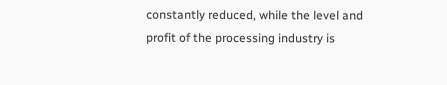constantly reduced, while the level and profit of the processing industry is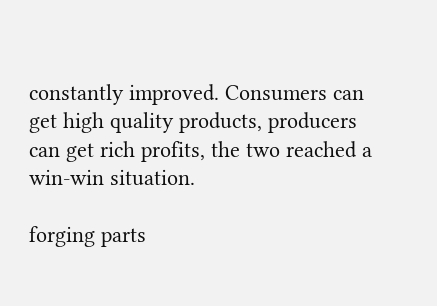constantly improved. Consumers can get high quality products, producers can get rich profits, the two reached a win-win situation.

forging parts